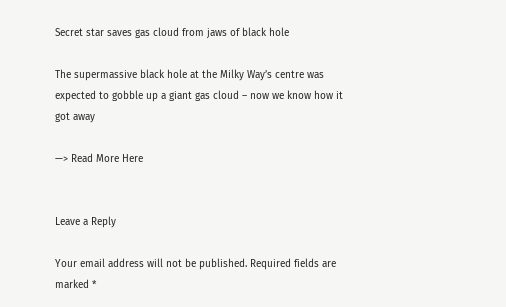Secret star saves gas cloud from jaws of black hole

The supermassive black hole at the Milky Way’s centre was expected to gobble up a giant gas cloud – now we know how it got away

—> Read More Here


Leave a Reply

Your email address will not be published. Required fields are marked *